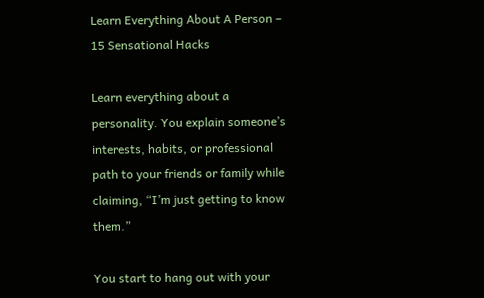Learn Everything About A Person – 15 Sensational Hacks

Learn everything about a personality. You explain someone’s interests, habits, or professional path to your friends or family while claiming, “I’m just getting to know them.”

You start to hang out with your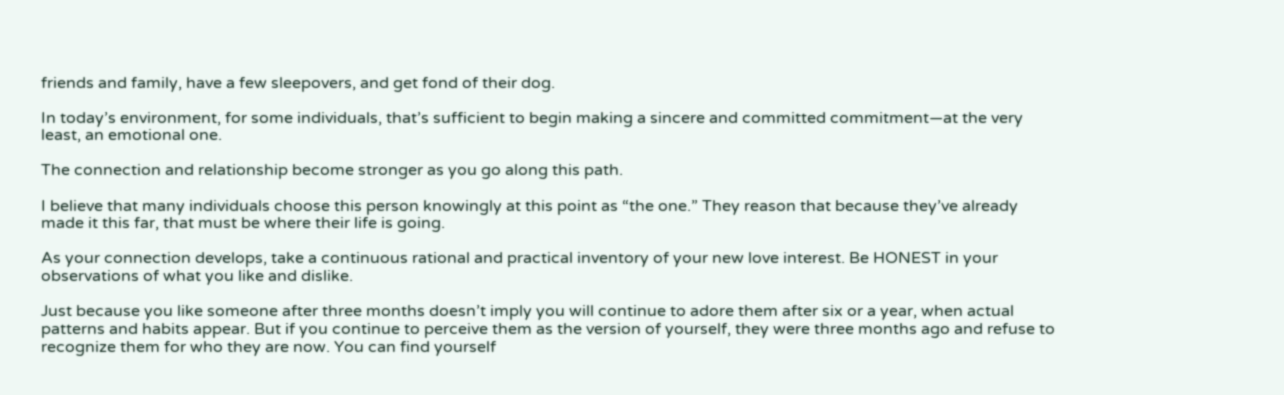friends and family, have a few sleepovers, and get fond of their dog.

In today’s environment, for some individuals, that’s sufficient to begin making a sincere and committed commitment—at the very least, an emotional one.

The connection and relationship become stronger as you go along this path.

I believe that many individuals choose this person knowingly at this point as “the one.” They reason that because they’ve already made it this far, that must be where their life is going.

As your connection develops, take a continuous rational and practical inventory of your new love interest. Be HONEST in your observations of what you like and dislike.

Just because you like someone after three months doesn’t imply you will continue to adore them after six or a year, when actual patterns and habits appear. But if you continue to perceive them as the version of yourself, they were three months ago and refuse to recognize them for who they are now. You can find yourself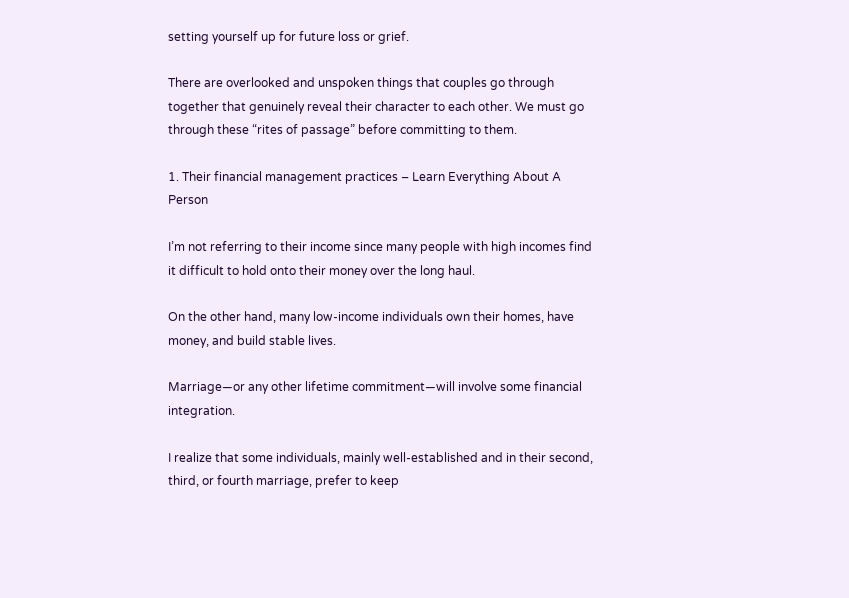setting yourself up for future loss or grief.

There are overlooked and unspoken things that couples go through together that genuinely reveal their character to each other. We must go through these “rites of passage” before committing to them.

1. Their financial management practices – Learn Everything About A Person

I’m not referring to their income since many people with high incomes find it difficult to hold onto their money over the long haul.

On the other hand, many low-income individuals own their homes, have money, and build stable lives.

Marriage—or any other lifetime commitment—will involve some financial integration.

I realize that some individuals, mainly well-established and in their second, third, or fourth marriage, prefer to keep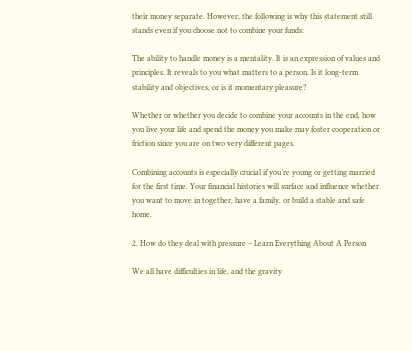their money separate. However, the following is why this statement still stands even if you choose not to combine your funds:

The ability to handle money is a mentality. It is an expression of values and principles. It reveals to you what matters to a person. Is it long-term stability and objectives, or is it momentary pleasure?

Whether or whether you decide to combine your accounts in the end, how you live your life and spend the money you make may foster cooperation or friction since you are on two very different pages.

Combining accounts is especially crucial if you’re young or getting married for the first time. Your financial histories will surface and influence whether you want to move in together, have a family, or build a stable and safe home.

2. How do they deal with pressure – Learn Everything About A Person

We all have difficulties in life, and the gravity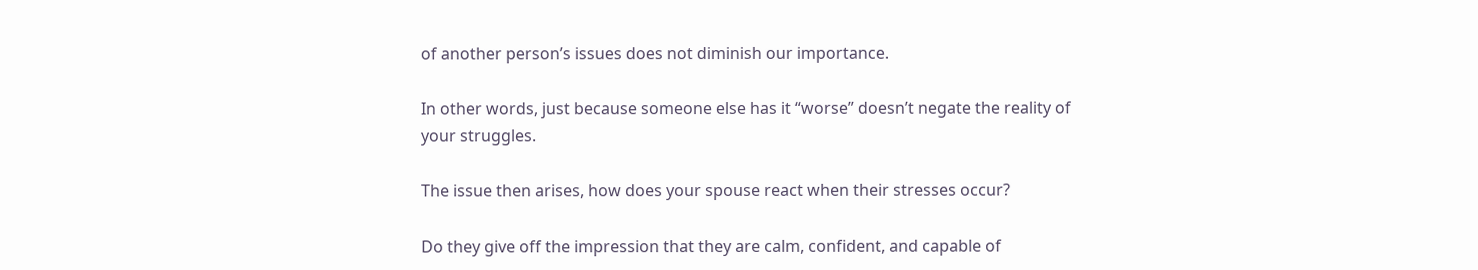of another person’s issues does not diminish our importance.

In other words, just because someone else has it “worse” doesn’t negate the reality of your struggles.

The issue then arises, how does your spouse react when their stresses occur?

Do they give off the impression that they are calm, confident, and capable of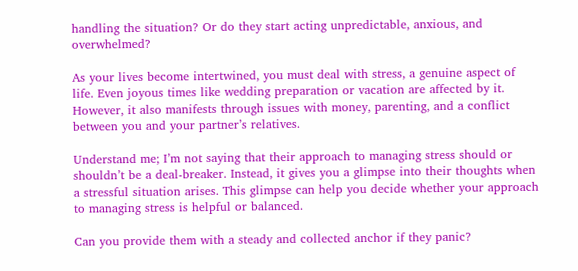handling the situation? Or do they start acting unpredictable, anxious, and overwhelmed?

As your lives become intertwined, you must deal with stress, a genuine aspect of life. Even joyous times like wedding preparation or vacation are affected by it. However, it also manifests through issues with money, parenting, and a conflict between you and your partner’s relatives.

Understand me; I’m not saying that their approach to managing stress should or shouldn’t be a deal-breaker. Instead, it gives you a glimpse into their thoughts when a stressful situation arises. This glimpse can help you decide whether your approach to managing stress is helpful or balanced.

Can you provide them with a steady and collected anchor if they panic?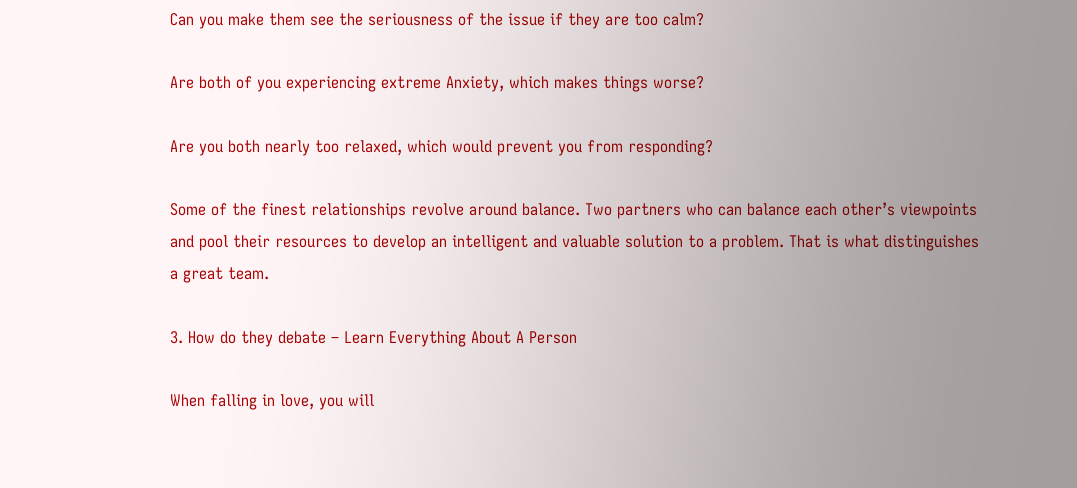Can you make them see the seriousness of the issue if they are too calm?

Are both of you experiencing extreme Anxiety, which makes things worse?

Are you both nearly too relaxed, which would prevent you from responding?

Some of the finest relationships revolve around balance. Two partners who can balance each other’s viewpoints and pool their resources to develop an intelligent and valuable solution to a problem. That is what distinguishes a great team.

3. How do they debate – Learn Everything About A Person

When falling in love, you will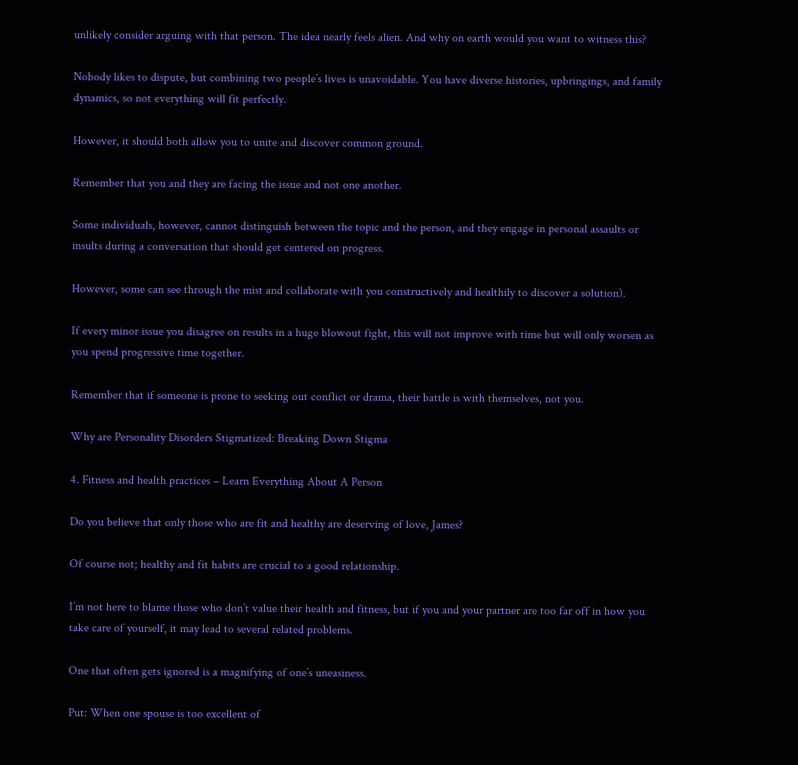unlikely consider arguing with that person. The idea nearly feels alien. And why on earth would you want to witness this?

Nobody likes to dispute, but combining two people’s lives is unavoidable. You have diverse histories, upbringings, and family dynamics, so not everything will fit perfectly.

However, it should both allow you to unite and discover common ground.

Remember that you and they are facing the issue and not one another.

Some individuals, however, cannot distinguish between the topic and the person, and they engage in personal assaults or insults during a conversation that should get centered on progress.

However, some can see through the mist and collaborate with you constructively and healthily to discover a solution).

If every minor issue you disagree on results in a huge blowout fight, this will not improve with time but will only worsen as you spend progressive time together.

Remember that if someone is prone to seeking out conflict or drama, their battle is with themselves, not you.

Why are Personality Disorders Stigmatized: Breaking Down Stigma

4. Fitness and health practices – Learn Everything About A Person

Do you believe that only those who are fit and healthy are deserving of love, James?

Of course not; healthy and fit habits are crucial to a good relationship.

I’m not here to blame those who don’t value their health and fitness, but if you and your partner are too far off in how you take care of yourself, it may lead to several related problems.

One that often gets ignored is a magnifying of one’s uneasiness.

Put: When one spouse is too excellent of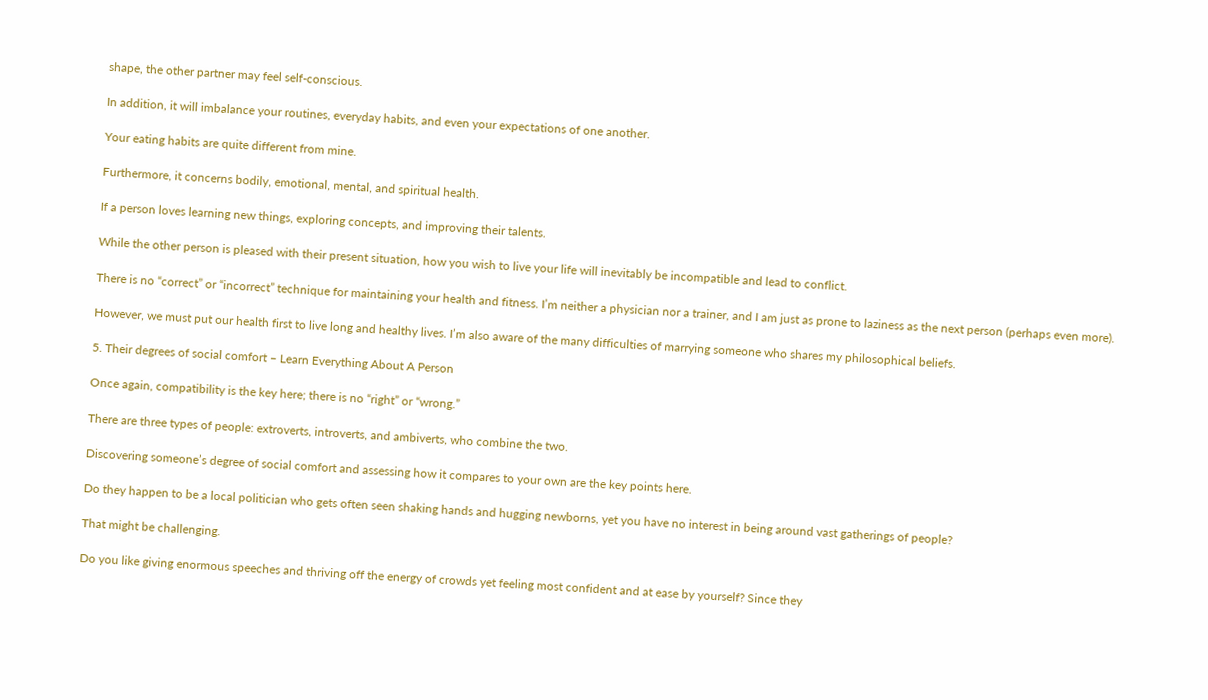shape, the other partner may feel self-conscious.

In addition, it will imbalance your routines, everyday habits, and even your expectations of one another.

Your eating habits are quite different from mine.

Furthermore, it concerns bodily, emotional, mental, and spiritual health.

If a person loves learning new things, exploring concepts, and improving their talents.

While the other person is pleased with their present situation, how you wish to live your life will inevitably be incompatible and lead to conflict.

There is no “correct” or “incorrect” technique for maintaining your health and fitness. I’m neither a physician nor a trainer, and I am just as prone to laziness as the next person (perhaps even more).

However, we must put our health first to live long and healthy lives. I’m also aware of the many difficulties of marrying someone who shares my philosophical beliefs.

5. Their degrees of social comfort – Learn Everything About A Person

Once again, compatibility is the key here; there is no “right” or “wrong.”

There are three types of people: extroverts, introverts, and ambiverts, who combine the two.

Discovering someone’s degree of social comfort and assessing how it compares to your own are the key points here.

Do they happen to be a local politician who gets often seen shaking hands and hugging newborns, yet you have no interest in being around vast gatherings of people?

That might be challenging.

Do you like giving enormous speeches and thriving off the energy of crowds yet feeling most confident and at ease by yourself? Since they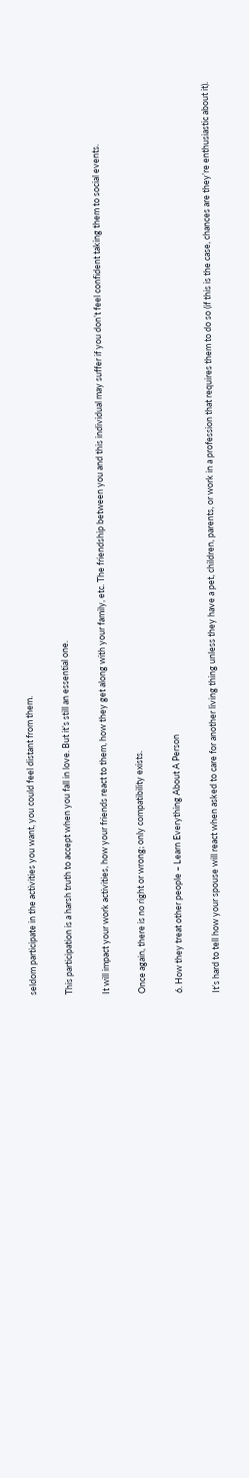seldom participate in the activities you want, you could feel distant from them.

This participation is a harsh truth to accept when you fall in love. But it’s still an essential one.

It will impact your work activities, how your friends react to them, how they get along with your family, etc. The friendship between you and this individual may suffer if you don’t feel confident taking them to social events.

Once again, there is no right or wrong; only compatibility exists.

6. How they treat other people – Learn Everything About A Person

It’s hard to tell how your spouse will react when asked to care for another living thing unless they have a pet, children, parents, or work in a profession that requires them to do so (if this is the case, chances are they’re enthusiastic about it).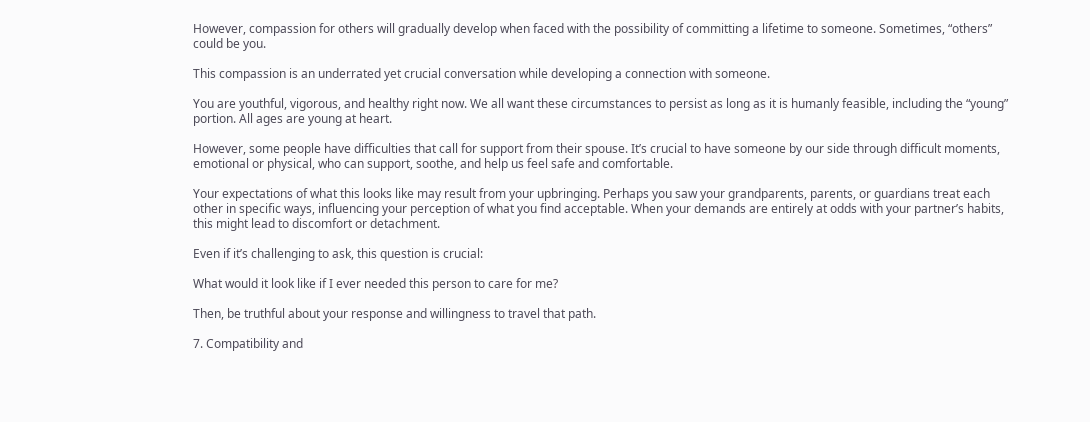However, compassion for others will gradually develop when faced with the possibility of committing a lifetime to someone. Sometimes, “others” could be you.

This compassion is an underrated yet crucial conversation while developing a connection with someone.

You are youthful, vigorous, and healthy right now. We all want these circumstances to persist as long as it is humanly feasible, including the “young” portion. All ages are young at heart.

However, some people have difficulties that call for support from their spouse. It’s crucial to have someone by our side through difficult moments, emotional or physical, who can support, soothe, and help us feel safe and comfortable.

Your expectations of what this looks like may result from your upbringing. Perhaps you saw your grandparents, parents, or guardians treat each other in specific ways, influencing your perception of what you find acceptable. When your demands are entirely at odds with your partner’s habits, this might lead to discomfort or detachment.

Even if it’s challenging to ask, this question is crucial:

What would it look like if I ever needed this person to care for me?

Then, be truthful about your response and willingness to travel that path.

7. Compatibility and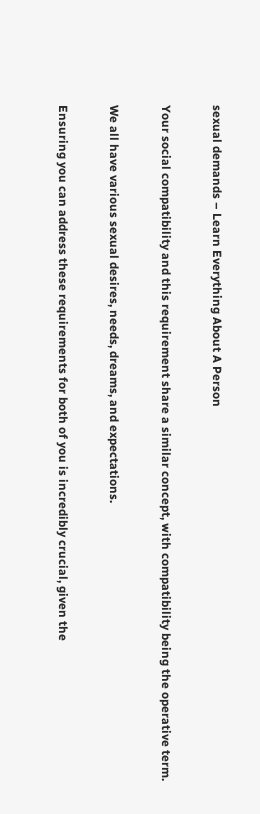sexual demands – Learn Everything About A Person

Your social compatibility and this requirement share a similar concept, with compatibility being the operative term.

We all have various sexual desires, needs, dreams, and expectations.

Ensuring you can address these requirements for both of you is incredibly crucial, given the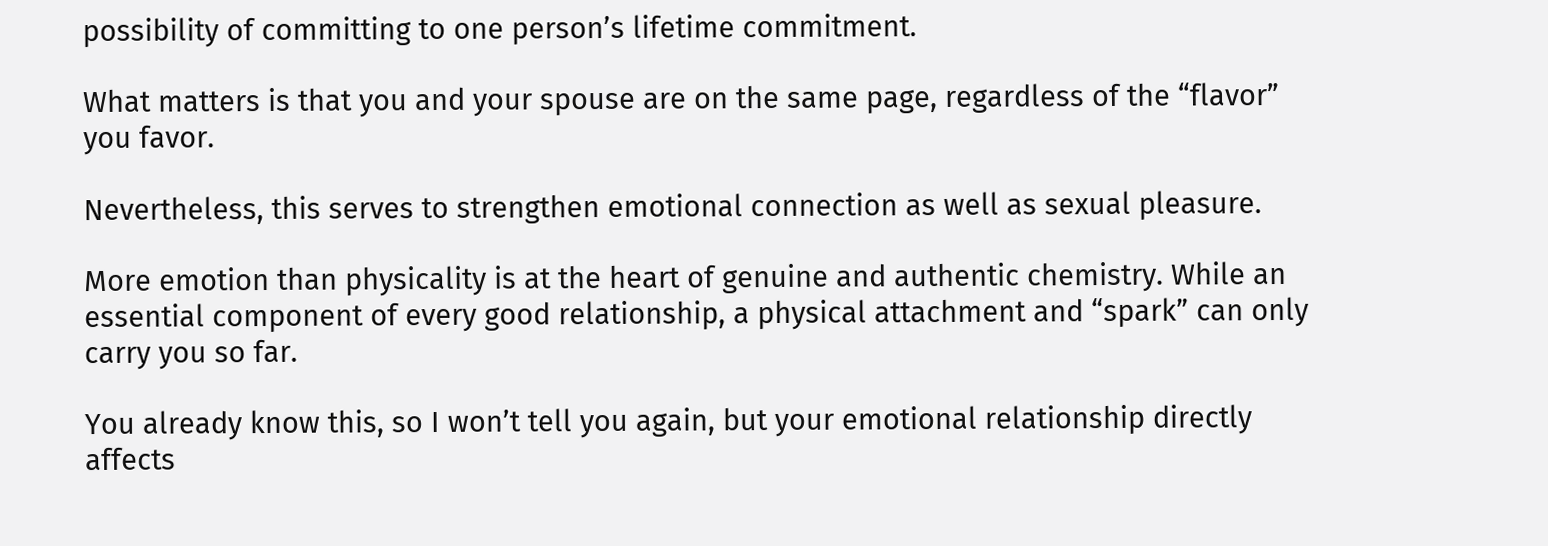possibility of committing to one person’s lifetime commitment.

What matters is that you and your spouse are on the same page, regardless of the “flavor” you favor.

Nevertheless, this serves to strengthen emotional connection as well as sexual pleasure.

More emotion than physicality is at the heart of genuine and authentic chemistry. While an essential component of every good relationship, a physical attachment and “spark” can only carry you so far.

You already know this, so I won’t tell you again, but your emotional relationship directly affects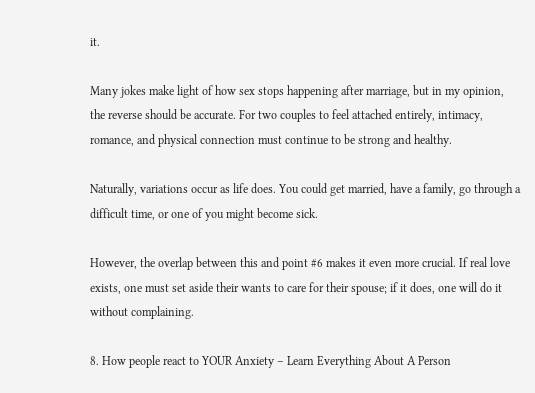it.

Many jokes make light of how sex stops happening after marriage, but in my opinion, the reverse should be accurate. For two couples to feel attached entirely, intimacy, romance, and physical connection must continue to be strong and healthy.

Naturally, variations occur as life does. You could get married, have a family, go through a difficult time, or one of you might become sick.

However, the overlap between this and point #6 makes it even more crucial. If real love exists, one must set aside their wants to care for their spouse; if it does, one will do it without complaining.

8. How people react to YOUR Anxiety – Learn Everything About A Person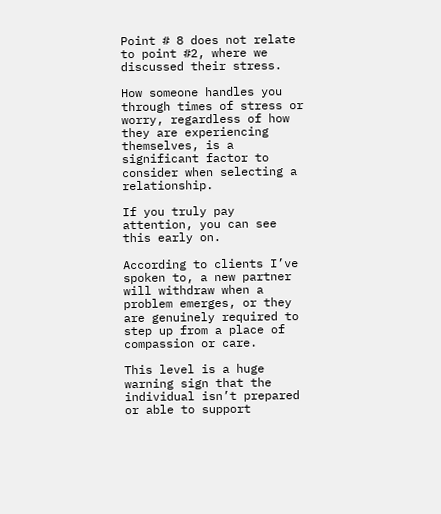Point # 8 does not relate to point #2, where we discussed their stress.

How someone handles you through times of stress or worry, regardless of how they are experiencing themselves, is a significant factor to consider when selecting a relationship.

If you truly pay attention, you can see this early on.

According to clients I’ve spoken to, a new partner will withdraw when a problem emerges, or they are genuinely required to step up from a place of compassion or care.

This level is a huge warning sign that the individual isn’t prepared or able to support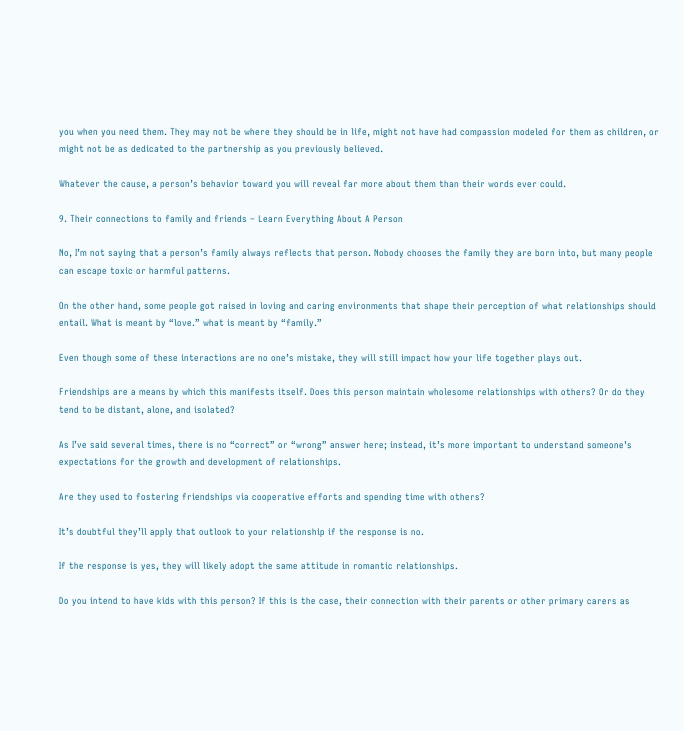you when you need them. They may not be where they should be in life, might not have had compassion modeled for them as children, or might not be as dedicated to the partnership as you previously believed.

Whatever the cause, a person’s behavior toward you will reveal far more about them than their words ever could.

9. Their connections to family and friends – Learn Everything About A Person

No, I’m not saying that a person’s family always reflects that person. Nobody chooses the family they are born into, but many people can escape toxic or harmful patterns.

On the other hand, some people got raised in loving and caring environments that shape their perception of what relationships should entail. What is meant by “love.” what is meant by “family.”

Even though some of these interactions are no one’s mistake, they will still impact how your life together plays out.

Friendships are a means by which this manifests itself. Does this person maintain wholesome relationships with others? Or do they tend to be distant, alone, and isolated?

As I’ve said several times, there is no “correct” or “wrong” answer here; instead, it’s more important to understand someone’s expectations for the growth and development of relationships.

Are they used to fostering friendships via cooperative efforts and spending time with others?

It’s doubtful they’ll apply that outlook to your relationship if the response is no.

If the response is yes, they will likely adopt the same attitude in romantic relationships.

Do you intend to have kids with this person? If this is the case, their connection with their parents or other primary carers as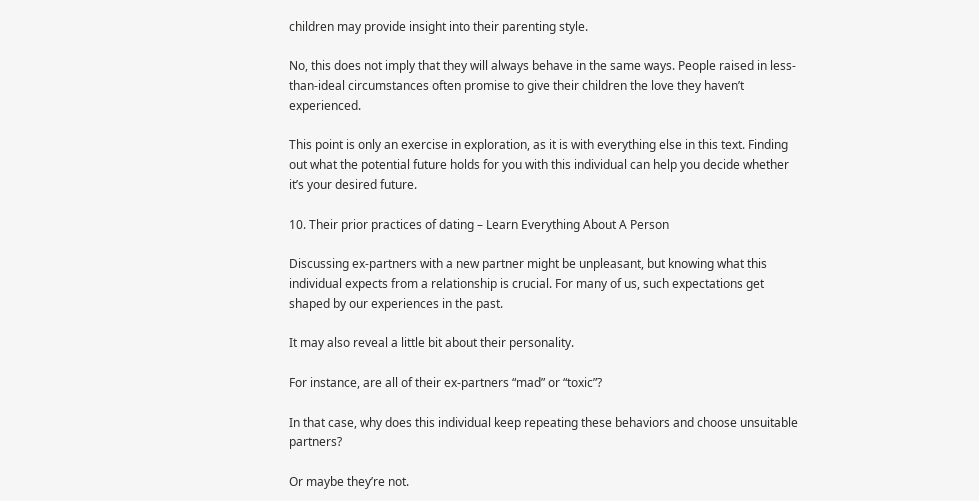children may provide insight into their parenting style.

No, this does not imply that they will always behave in the same ways. People raised in less-than-ideal circumstances often promise to give their children the love they haven’t experienced.

This point is only an exercise in exploration, as it is with everything else in this text. Finding out what the potential future holds for you with this individual can help you decide whether it’s your desired future.

10. Their prior practices of dating – Learn Everything About A Person

Discussing ex-partners with a new partner might be unpleasant, but knowing what this individual expects from a relationship is crucial. For many of us, such expectations get shaped by our experiences in the past.

It may also reveal a little bit about their personality.

For instance, are all of their ex-partners “mad” or “toxic”?

In that case, why does this individual keep repeating these behaviors and choose unsuitable partners?

Or maybe they’re not.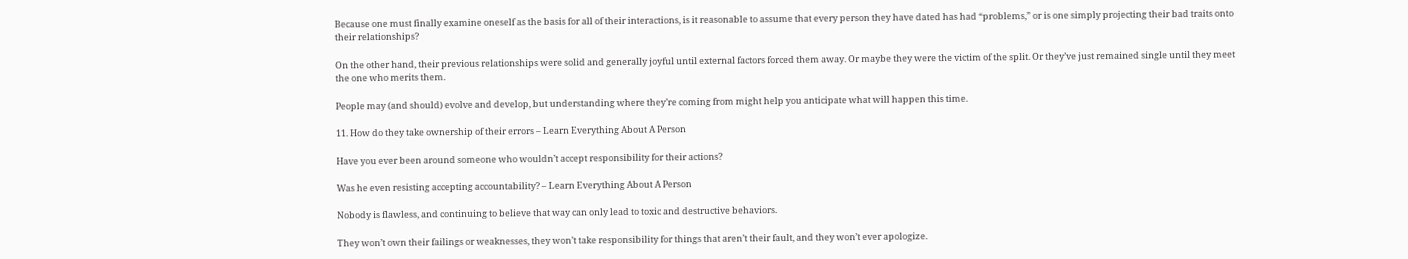Because one must finally examine oneself as the basis for all of their interactions, is it reasonable to assume that every person they have dated has had “problems,” or is one simply projecting their bad traits onto their relationships?

On the other hand, their previous relationships were solid and generally joyful until external factors forced them away. Or maybe they were the victim of the split. Or they’ve just remained single until they meet the one who merits them.

People may (and should) evolve and develop, but understanding where they’re coming from might help you anticipate what will happen this time.

11. How do they take ownership of their errors – Learn Everything About A Person

Have you ever been around someone who wouldn’t accept responsibility for their actions?

Was he even resisting accepting accountability? – Learn Everything About A Person

Nobody is flawless, and continuing to believe that way can only lead to toxic and destructive behaviors.

They won’t own their failings or weaknesses, they won’t take responsibility for things that aren’t their fault, and they won’t ever apologize.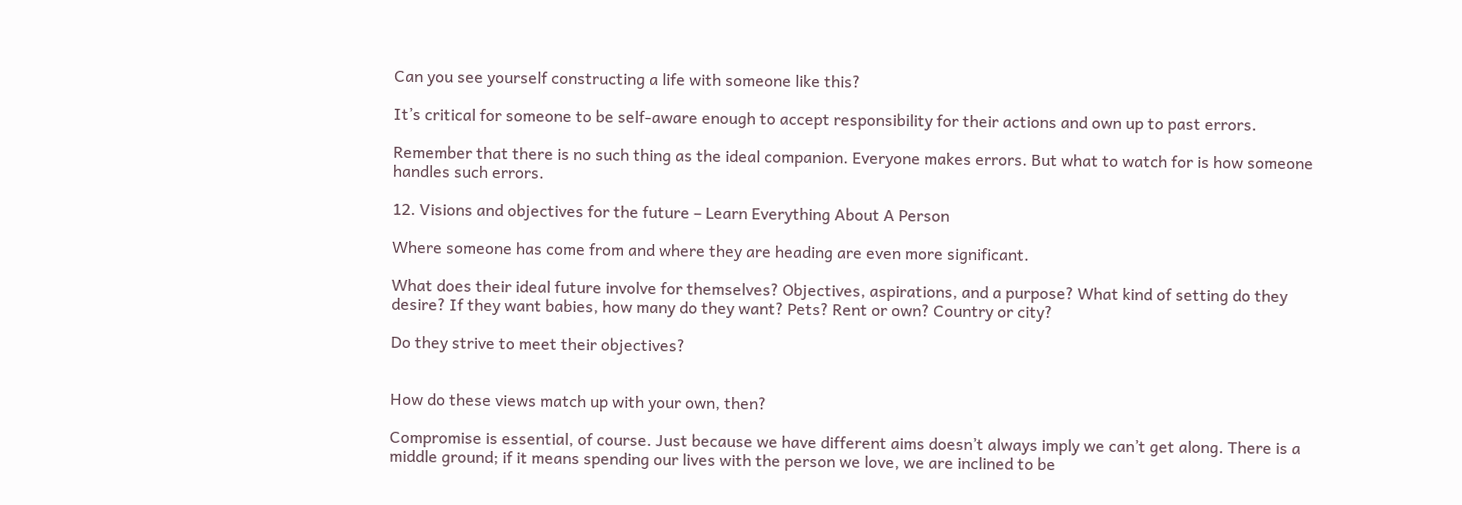Can you see yourself constructing a life with someone like this?

It’s critical for someone to be self-aware enough to accept responsibility for their actions and own up to past errors.

Remember that there is no such thing as the ideal companion. Everyone makes errors. But what to watch for is how someone handles such errors.

12. Visions and objectives for the future – Learn Everything About A Person

Where someone has come from and where they are heading are even more significant.

What does their ideal future involve for themselves? Objectives, aspirations, and a purpose? What kind of setting do they desire? If they want babies, how many do they want? Pets? Rent or own? Country or city?

Do they strive to meet their objectives?


How do these views match up with your own, then?

Compromise is essential, of course. Just because we have different aims doesn’t always imply we can’t get along. There is a middle ground; if it means spending our lives with the person we love, we are inclined to be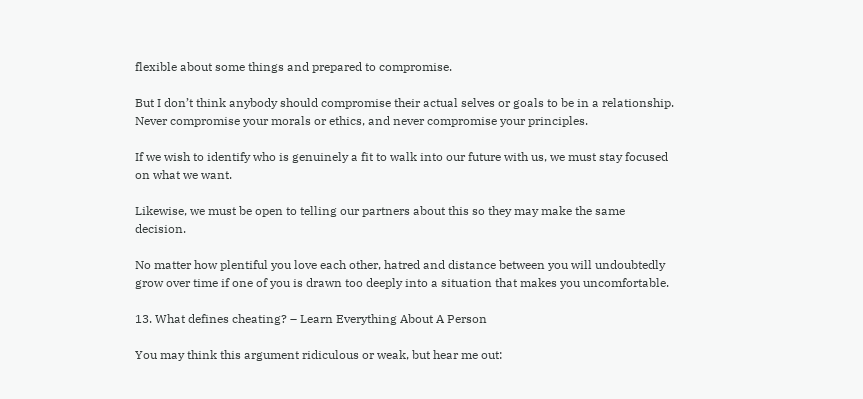flexible about some things and prepared to compromise.

But I don’t think anybody should compromise their actual selves or goals to be in a relationship. Never compromise your morals or ethics, and never compromise your principles.

If we wish to identify who is genuinely a fit to walk into our future with us, we must stay focused on what we want.

Likewise, we must be open to telling our partners about this so they may make the same decision.

No matter how plentiful you love each other, hatred and distance between you will undoubtedly grow over time if one of you is drawn too deeply into a situation that makes you uncomfortable.

13. What defines cheating? – Learn Everything About A Person

You may think this argument ridiculous or weak, but hear me out: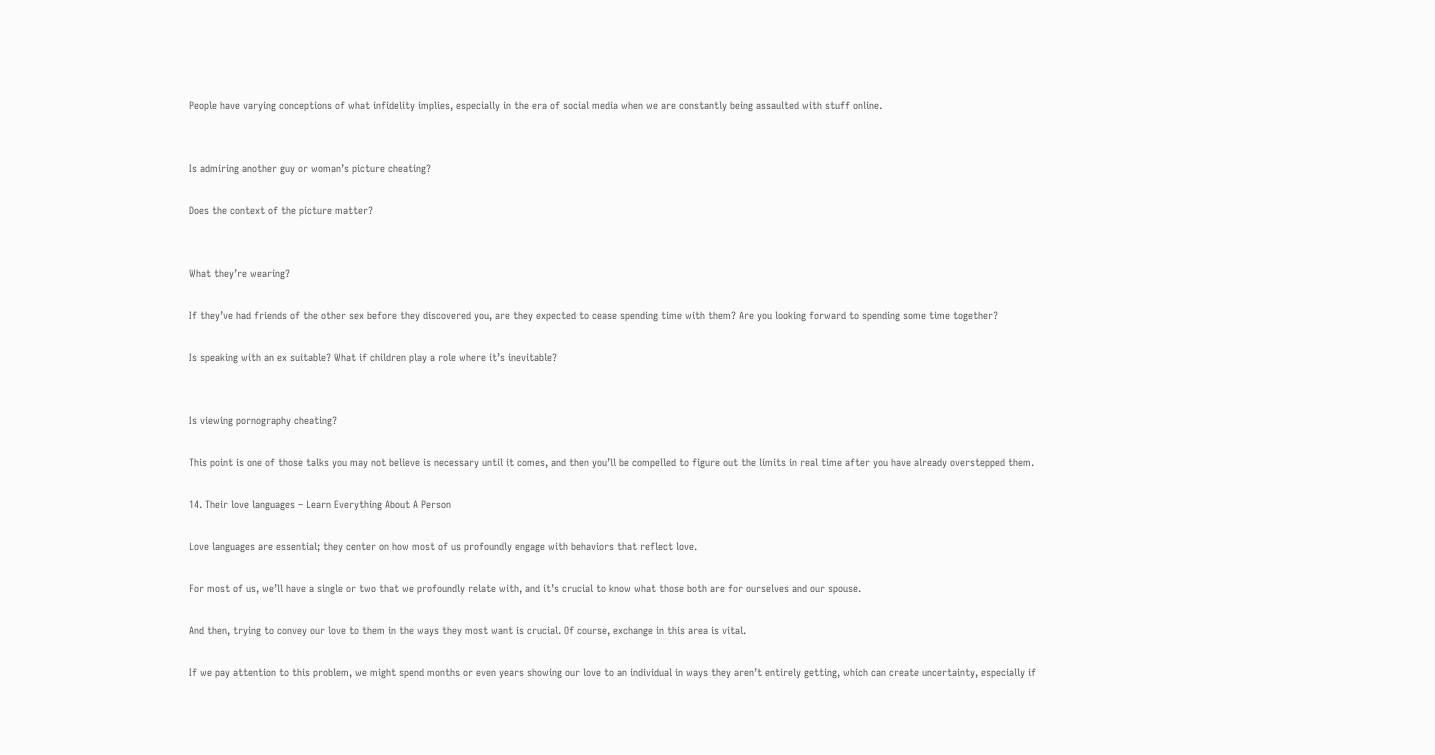People have varying conceptions of what infidelity implies, especially in the era of social media when we are constantly being assaulted with stuff online.


Is admiring another guy or woman’s picture cheating?

Does the context of the picture matter?


What they’re wearing?

If they’ve had friends of the other sex before they discovered you, are they expected to cease spending time with them? Are you looking forward to spending some time together?

Is speaking with an ex suitable? What if children play a role where it’s inevitable?


Is viewing pornography cheating?

This point is one of those talks you may not believe is necessary until it comes, and then you’ll be compelled to figure out the limits in real time after you have already overstepped them.

14. Their love languages – Learn Everything About A Person

Love languages are essential; they center on how most of us profoundly engage with behaviors that reflect love.

For most of us, we’ll have a single or two that we profoundly relate with, and it’s crucial to know what those both are for ourselves and our spouse.

And then, trying to convey our love to them in the ways they most want is crucial. Of course, exchange in this area is vital.

If we pay attention to this problem, we might spend months or even years showing our love to an individual in ways they aren’t entirely getting, which can create uncertainty, especially if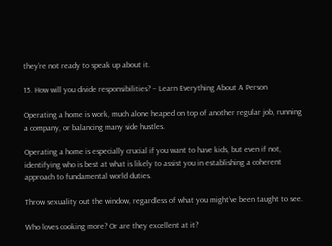they’re not ready to speak up about it.

15. How will you divide responsibilities? – Learn Everything About A Person

Operating a home is work, much alone heaped on top of another regular job, running a company, or balancing many side hustles.

Operating a home is especially crucial if you want to have kids, but even if not, identifying who is best at what is likely to assist you in establishing a coherent approach to fundamental world duties.

Throw sexuality out the window, regardless of what you might’ve been taught to see.

Who loves cooking more? Or are they excellent at it?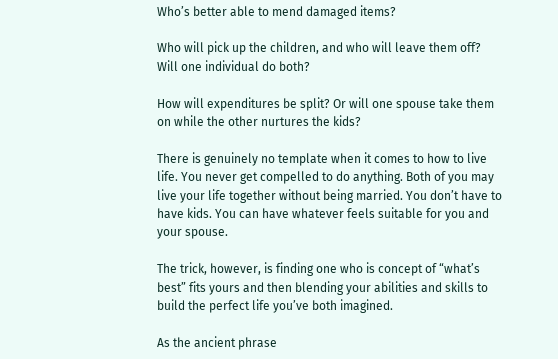Who’s better able to mend damaged items?

Who will pick up the children, and who will leave them off? Will one individual do both?

How will expenditures be split? Or will one spouse take them on while the other nurtures the kids?

There is genuinely no template when it comes to how to live life. You never get compelled to do anything. Both of you may live your life together without being married. You don’t have to have kids. You can have whatever feels suitable for you and your spouse.

The trick, however, is finding one who is concept of “what’s best” fits yours and then blending your abilities and skills to build the perfect life you’ve both imagined.

As the ancient phrase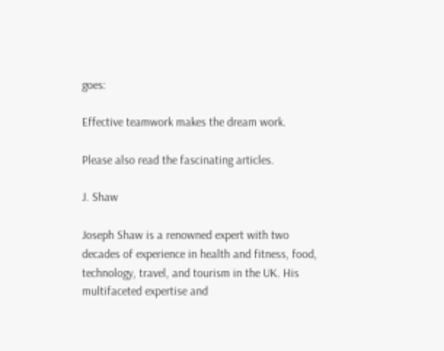goes:

Effective teamwork makes the dream work.

Please also read the fascinating articles.

J. Shaw

Joseph Shaw is a renowned expert with two decades of experience in health and fitness, food, technology, travel, and tourism in the UK. His multifaceted expertise and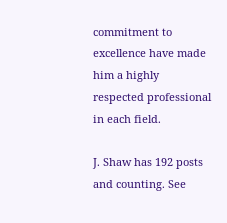commitment to excellence have made him a highly respected professional in each field.

J. Shaw has 192 posts and counting. See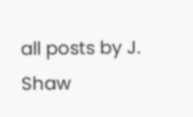all posts by J. Shaw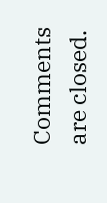Comments are closed.